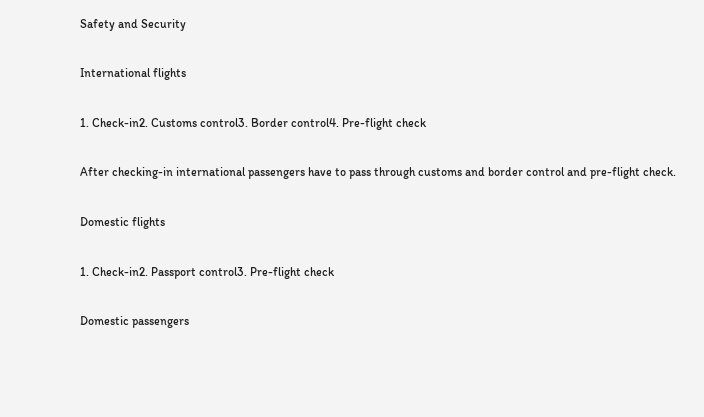Safety and Security

International flights

1. Check-in2. Customs control3. Border control4. Pre-flight check

After checking-in international passengers have to pass through customs and border control and pre-flight check.

Domestic flights

1. Check-in2. Passport control3. Pre-flight check

Domestic passengers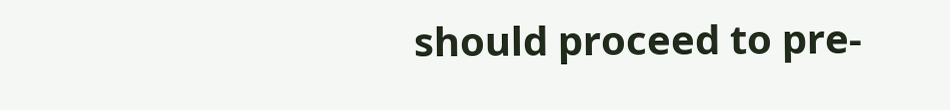should proceed to pre-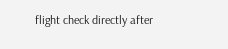flight check directly after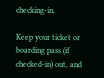checking-in.

Keep your ticket or boarding pass (if checked-in) out, and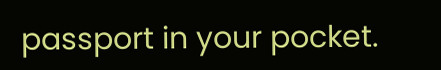passport in your pocket.